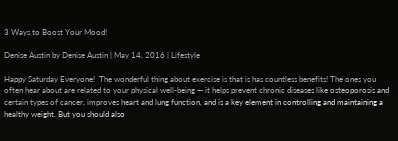3 Ways to Boost Your Mood!

Denise Austin by Denise Austin | May 14, 2016 | Lifestyle

Happy Saturday Everyone!  The wonderful thing about exercise is that is has countless benefits! The ones you often hear about are related to your physical well-being — it helps prevent chronic diseases like osteoporosis and certain types of cancer, improves heart and lung function, and is a key element in controlling and maintaining a healthy weight. But you should also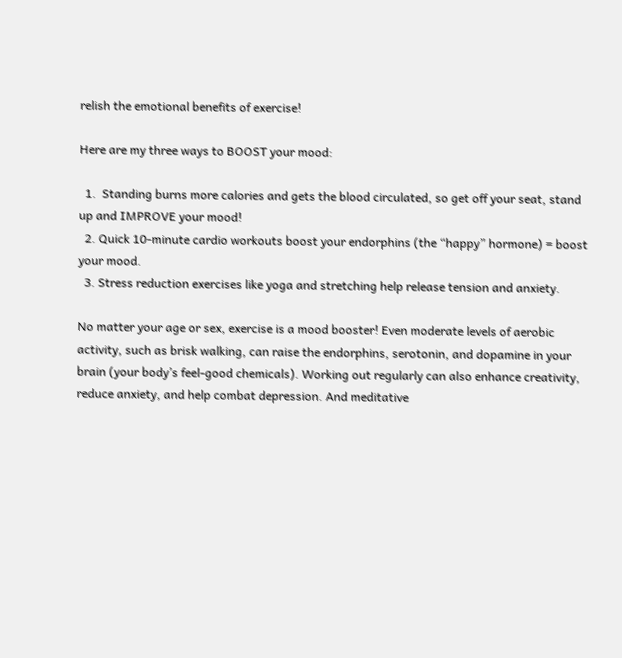relish the emotional benefits of exercise!

Here are my three ways to BOOST your mood:

  1.  Standing burns more calories and gets the blood circulated, so get off your seat, stand up and IMPROVE your mood!
  2. Quick 10-minute cardio workouts boost your endorphins (the “happy” hormone) = boost your mood.
  3. Stress reduction exercises like yoga and stretching help release tension and anxiety.

No matter your age or sex, exercise is a mood booster! Even moderate levels of aerobic activity, such as brisk walking, can raise the endorphins, serotonin, and dopamine in your brain (your body’s feel-good chemicals). Working out regularly can also enhance creativity, reduce anxiety, and help combat depression. And meditative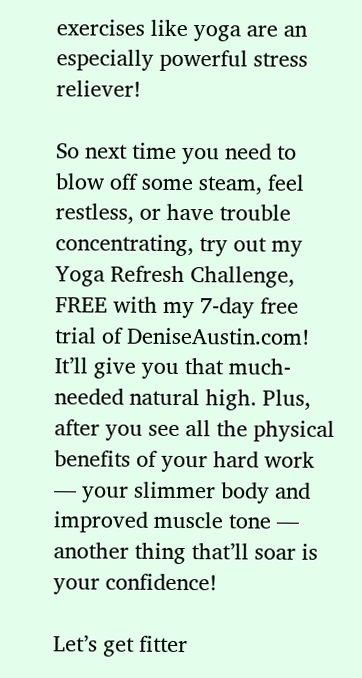exercises like yoga are an especially powerful stress reliever!

So next time you need to blow off some steam, feel restless, or have trouble concentrating, try out my Yoga Refresh Challenge, FREE with my 7-day free trial of DeniseAustin.com! It’ll give you that much-needed natural high. Plus, after you see all the physical benefits of your hard work — your slimmer body and improved muscle tone — another thing that’ll soar is your confidence!

Let’s get fitter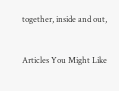together, inside and out,


Articles You Might Like